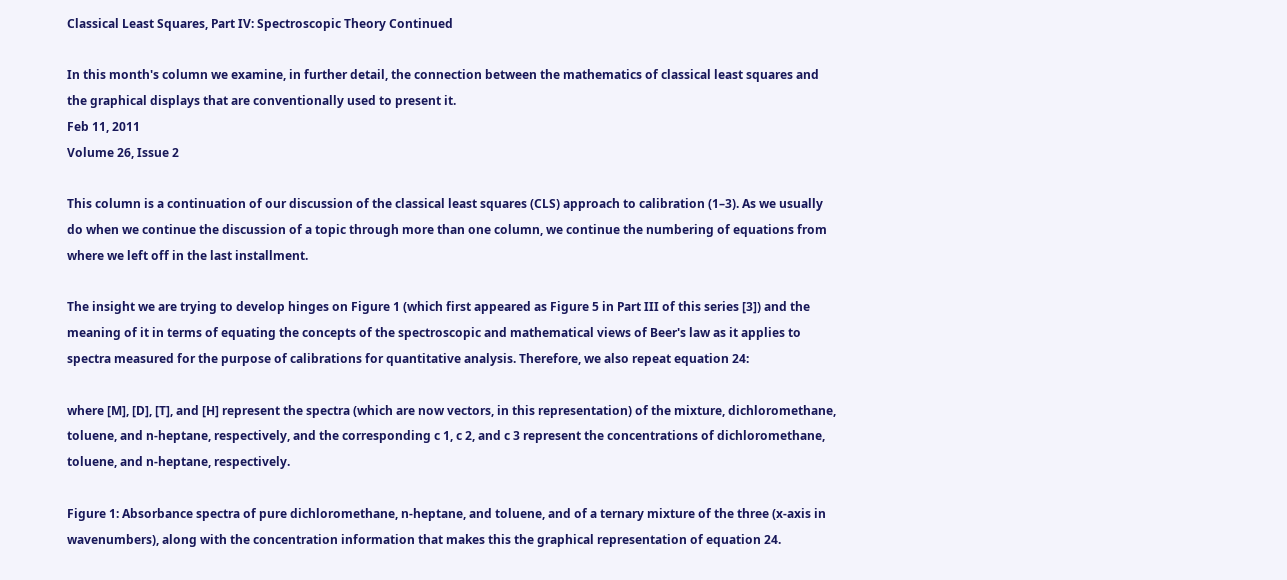Classical Least Squares, Part IV: Spectroscopic Theory Continued

In this month's column we examine, in further detail, the connection between the mathematics of classical least squares and the graphical displays that are conventionally used to present it.
Feb 11, 2011
Volume 26, Issue 2

This column is a continuation of our discussion of the classical least squares (CLS) approach to calibration (1–3). As we usually do when we continue the discussion of a topic through more than one column, we continue the numbering of equations from where we left off in the last installment.

The insight we are trying to develop hinges on Figure 1 (which first appeared as Figure 5 in Part III of this series [3]) and the meaning of it in terms of equating the concepts of the spectroscopic and mathematical views of Beer's law as it applies to spectra measured for the purpose of calibrations for quantitative analysis. Therefore, we also repeat equation 24:

where [M], [D], [T], and [H] represent the spectra (which are now vectors, in this representation) of the mixture, dichloromethane, toluene, and n-heptane, respectively, and the corresponding c 1, c 2, and c 3 represent the concentrations of dichloromethane, toluene, and n-heptane, respectively.

Figure 1: Absorbance spectra of pure dichloromethane, n-heptane, and toluene, and of a ternary mixture of the three (x-axis in wavenumbers), along with the concentration information that makes this the graphical representation of equation 24.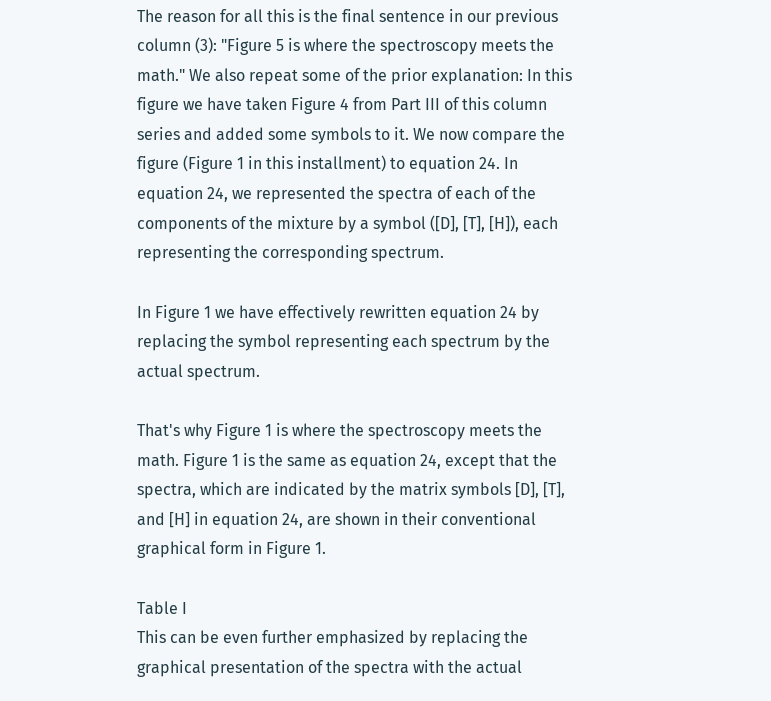The reason for all this is the final sentence in our previous column (3): "Figure 5 is where the spectroscopy meets the math." We also repeat some of the prior explanation: In this figure we have taken Figure 4 from Part III of this column series and added some symbols to it. We now compare the figure (Figure 1 in this installment) to equation 24. In equation 24, we represented the spectra of each of the components of the mixture by a symbol ([D], [T], [H]), each representing the corresponding spectrum.

In Figure 1 we have effectively rewritten equation 24 by replacing the symbol representing each spectrum by the actual spectrum.

That's why Figure 1 is where the spectroscopy meets the math. Figure 1 is the same as equation 24, except that the spectra, which are indicated by the matrix symbols [D], [T], and [H] in equation 24, are shown in their conventional graphical form in Figure 1.

Table I
This can be even further emphasized by replacing the graphical presentation of the spectra with the actual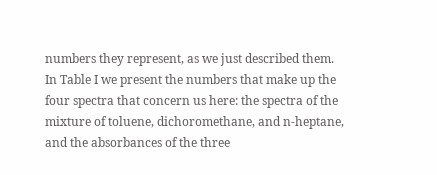numbers they represent, as we just described them. In Table I we present the numbers that make up the four spectra that concern us here: the spectra of the mixture of toluene, dichoromethane, and n-heptane, and the absorbances of the three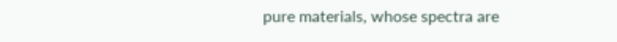pure materials, whose spectra are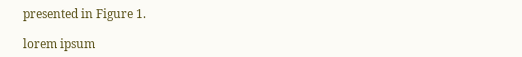presented in Figure 1.

lorem ipsum